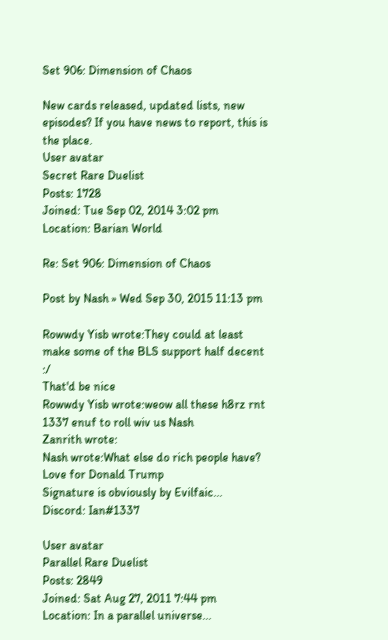Set 906: Dimension of Chaos

New cards released, updated lists, new episodes? If you have news to report, this is the place.
User avatar
Secret Rare Duelist
Posts: 1728
Joined: Tue Sep 02, 2014 3:02 pm
Location: Barian World

Re: Set 906: Dimension of Chaos

Post by Nash » Wed Sep 30, 2015 11:13 pm

Rowwdy Yisb wrote:They could at least make some of the BLS support half decent :/
That'd be nice
Rowwdy Yisb wrote:weow all these h8rz rnt 1337 enuf to roll wiv us Nash
Zanrith wrote:
Nash wrote:What else do rich people have?
Love for Donald Trump
Signature is obviously by Evilfaic...
Discord: Ian#1337

User avatar
Parallel Rare Duelist
Posts: 2849
Joined: Sat Aug 27, 2011 7:44 pm
Location: In a parallel universe...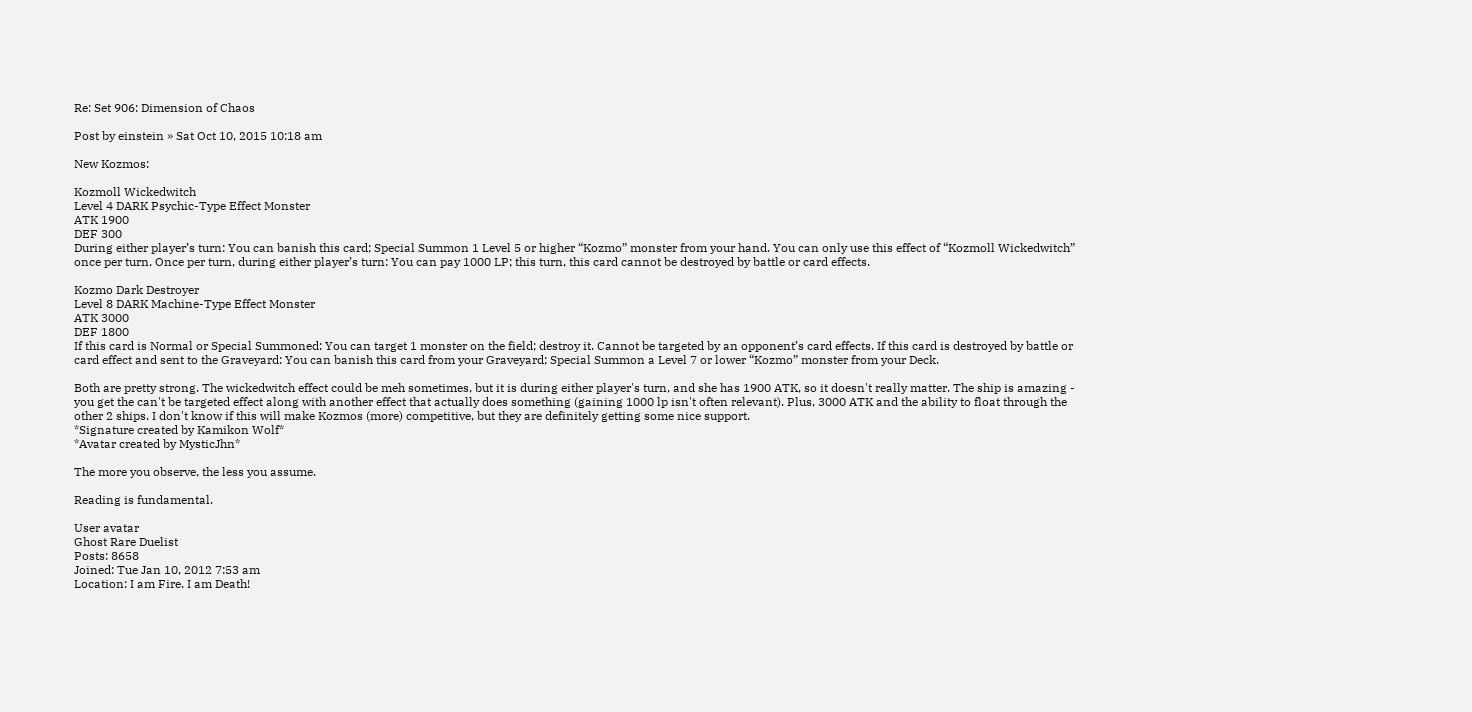Re: Set 906: Dimension of Chaos

Post by einstein » Sat Oct 10, 2015 10:18 am

New Kozmos:

Kozmoll Wickedwitch
Level 4 DARK Psychic-Type Effect Monster
ATK 1900
DEF 300
During either player’s turn: You can banish this card; Special Summon 1 Level 5 or higher “Kozmo” monster from your hand. You can only use this effect of “Kozmoll Wickedwitch” once per turn. Once per turn, during either player’s turn: You can pay 1000 LP; this turn, this card cannot be destroyed by battle or card effects.

Kozmo Dark Destroyer
Level 8 DARK Machine-Type Effect Monster
ATK 3000
DEF 1800
If this card is Normal or Special Summoned: You can target 1 monster on the field; destroy it. Cannot be targeted by an opponent’s card effects. If this card is destroyed by battle or card effect and sent to the Graveyard: You can banish this card from your Graveyard; Special Summon a Level 7 or lower “Kozmo” monster from your Deck.

Both are pretty strong. The wickedwitch effect could be meh sometimes, but it is during either player's turn, and she has 1900 ATK, so it doesn't really matter. The ship is amazing - you get the can't be targeted effect along with another effect that actually does something (gaining 1000 lp isn't often relevant). Plus, 3000 ATK and the ability to float through the other 2 ships. I don't know if this will make Kozmos (more) competitive, but they are definitely getting some nice support.
*Signature created by Kamikon Wolf*
*Avatar created by MysticJhn*

The more you observe, the less you assume.

Reading is fundamental.

User avatar
Ghost Rare Duelist
Posts: 8658
Joined: Tue Jan 10, 2012 7:53 am
Location: I am Fire. I am Death!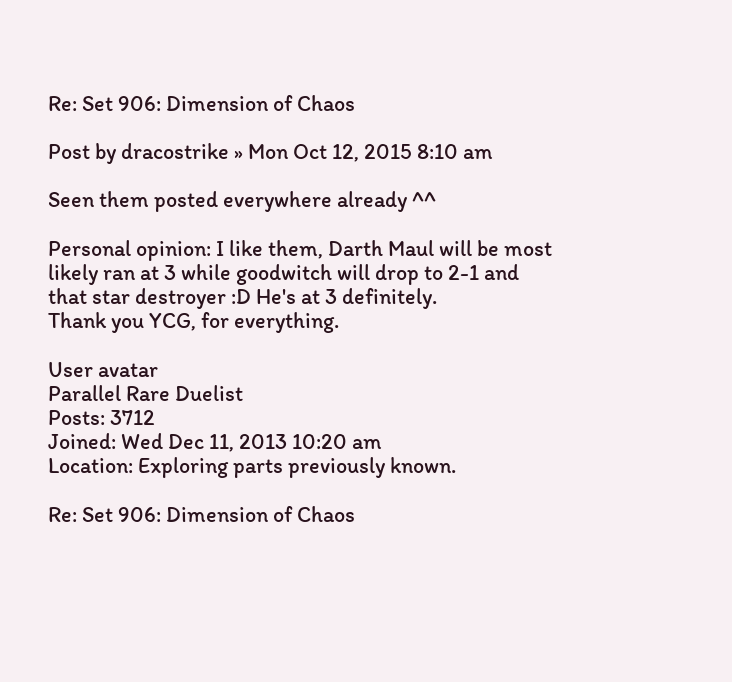Re: Set 906: Dimension of Chaos

Post by dracostrike » Mon Oct 12, 2015 8:10 am

Seen them posted everywhere already ^^

Personal opinion: I like them, Darth Maul will be most likely ran at 3 while goodwitch will drop to 2-1 and that star destroyer :D He's at 3 definitely.
Thank you YCG, for everything.

User avatar
Parallel Rare Duelist
Posts: 3712
Joined: Wed Dec 11, 2013 10:20 am
Location: Exploring parts previously known.

Re: Set 906: Dimension of Chaos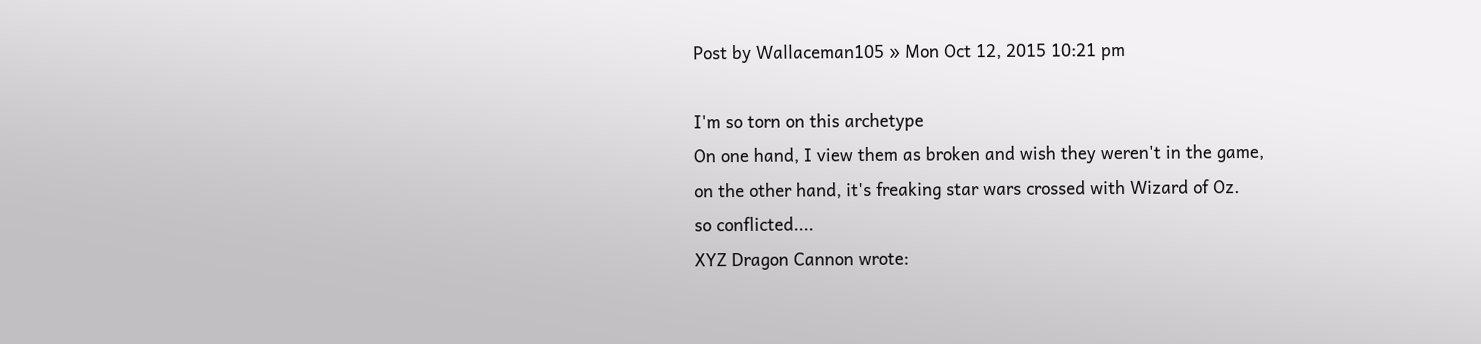Post by Wallaceman105 » Mon Oct 12, 2015 10:21 pm

I'm so torn on this archetype
On one hand, I view them as broken and wish they weren't in the game,
on the other hand, it's freaking star wars crossed with Wizard of Oz.
so conflicted....
XYZ Dragon Cannon wrote: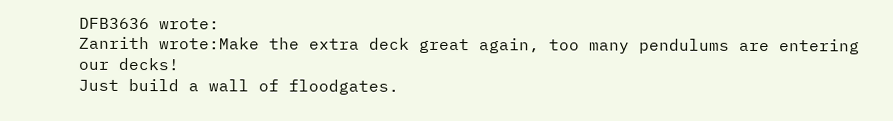DFB3636 wrote:
Zanrith wrote:Make the extra deck great again, too many pendulums are entering our decks!
Just build a wall of floodgates.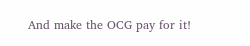And make the OCG pay for it!